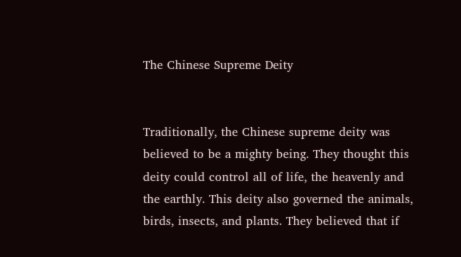The Chinese Supreme Deity


Traditionally, the Chinese supreme deity was believed to be a mighty being. They thought this deity could control all of life, the heavenly and the earthly. This deity also governed the animals, birds, insects, and plants. They believed that if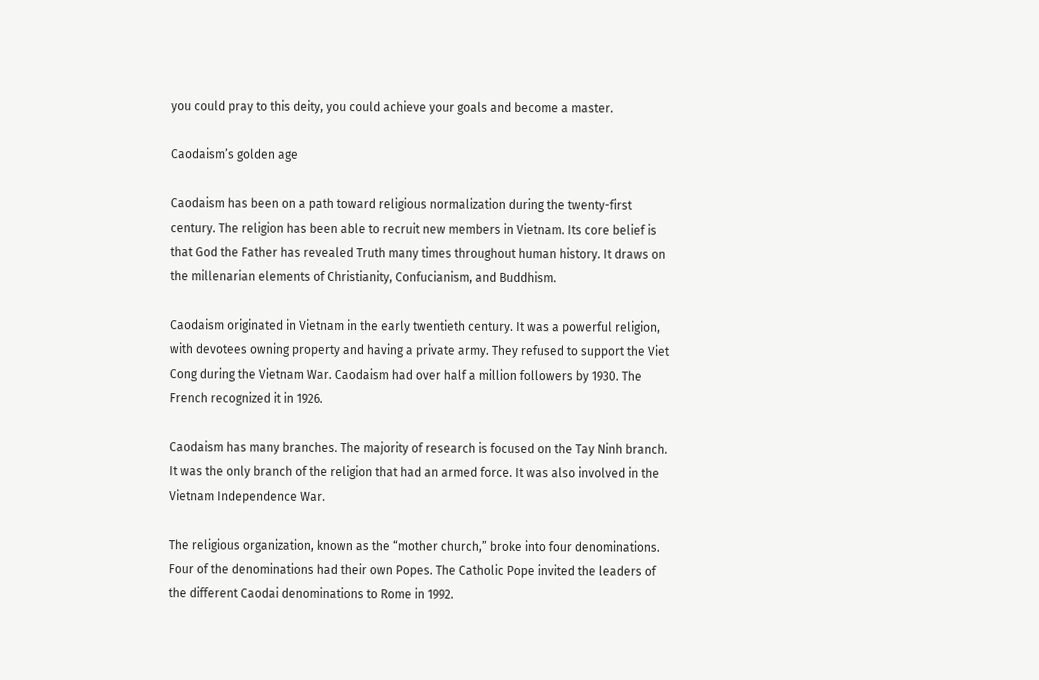you could pray to this deity, you could achieve your goals and become a master.

Caodaism’s golden age

Caodaism has been on a path toward religious normalization during the twenty-first century. The religion has been able to recruit new members in Vietnam. Its core belief is that God the Father has revealed Truth many times throughout human history. It draws on the millenarian elements of Christianity, Confucianism, and Buddhism.

Caodaism originated in Vietnam in the early twentieth century. It was a powerful religion, with devotees owning property and having a private army. They refused to support the Viet Cong during the Vietnam War. Caodaism had over half a million followers by 1930. The French recognized it in 1926.

Caodaism has many branches. The majority of research is focused on the Tay Ninh branch. It was the only branch of the religion that had an armed force. It was also involved in the Vietnam Independence War.

The religious organization, known as the “mother church,” broke into four denominations. Four of the denominations had their own Popes. The Catholic Pope invited the leaders of the different Caodai denominations to Rome in 1992.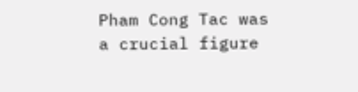Pham Cong Tac was a crucial figure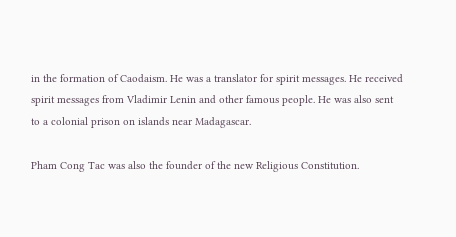in the formation of Caodaism. He was a translator for spirit messages. He received spirit messages from Vladimir Lenin and other famous people. He was also sent to a colonial prison on islands near Madagascar.

Pham Cong Tac was also the founder of the new Religious Constitution.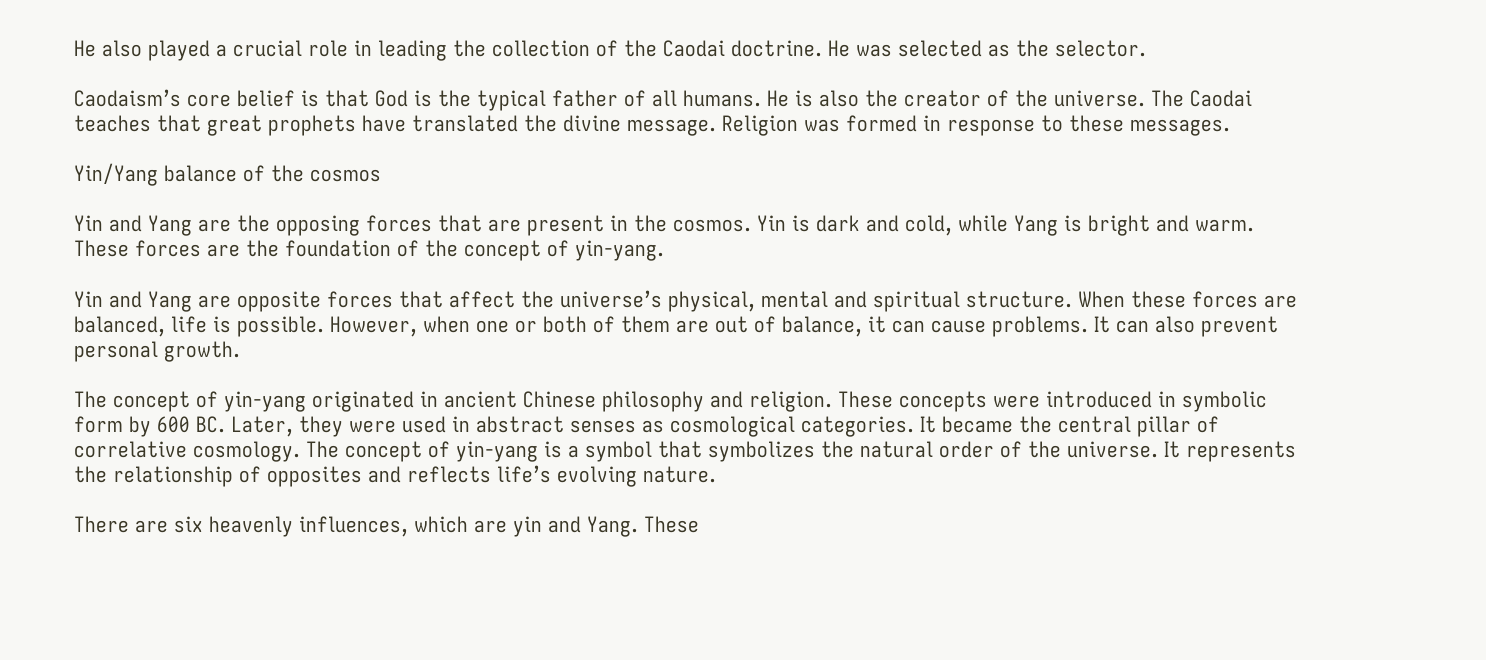He also played a crucial role in leading the collection of the Caodai doctrine. He was selected as the selector.

Caodaism’s core belief is that God is the typical father of all humans. He is also the creator of the universe. The Caodai teaches that great prophets have translated the divine message. Religion was formed in response to these messages.

Yin/Yang balance of the cosmos

Yin and Yang are the opposing forces that are present in the cosmos. Yin is dark and cold, while Yang is bright and warm. These forces are the foundation of the concept of yin-yang.

Yin and Yang are opposite forces that affect the universe’s physical, mental and spiritual structure. When these forces are balanced, life is possible. However, when one or both of them are out of balance, it can cause problems. It can also prevent personal growth.

The concept of yin-yang originated in ancient Chinese philosophy and religion. These concepts were introduced in symbolic form by 600 BC. Later, they were used in abstract senses as cosmological categories. It became the central pillar of correlative cosmology. The concept of yin-yang is a symbol that symbolizes the natural order of the universe. It represents the relationship of opposites and reflects life’s evolving nature.

There are six heavenly influences, which are yin and Yang. These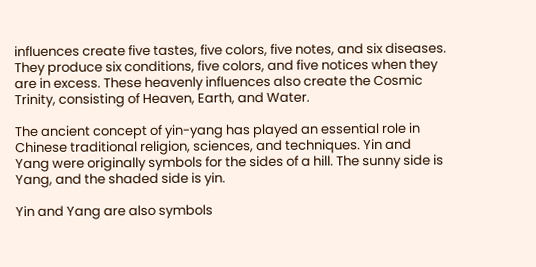influences create five tastes, five colors, five notes, and six diseases. They produce six conditions, five colors, and five notices when they are in excess. These heavenly influences also create the Cosmic Trinity, consisting of Heaven, Earth, and Water.

The ancient concept of yin-yang has played an essential role in Chinese traditional religion, sciences, and techniques. Yin and Yang were originally symbols for the sides of a hill. The sunny side is Yang, and the shaded side is yin.

Yin and Yang are also symbols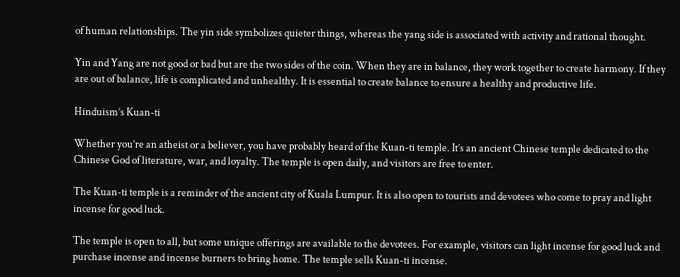of human relationships. The yin side symbolizes quieter things, whereas the yang side is associated with activity and rational thought.

Yin and Yang are not good or bad but are the two sides of the coin. When they are in balance, they work together to create harmony. If they are out of balance, life is complicated and unhealthy. It is essential to create balance to ensure a healthy and productive life.

Hinduism’s Kuan-ti

Whether you’re an atheist or a believer, you have probably heard of the Kuan-ti temple. It’s an ancient Chinese temple dedicated to the Chinese God of literature, war, and loyalty. The temple is open daily, and visitors are free to enter.

The Kuan-ti temple is a reminder of the ancient city of Kuala Lumpur. It is also open to tourists and devotees who come to pray and light incense for good luck.

The temple is open to all, but some unique offerings are available to the devotees. For example, visitors can light incense for good luck and purchase incense and incense burners to bring home. The temple sells Kuan-ti incense.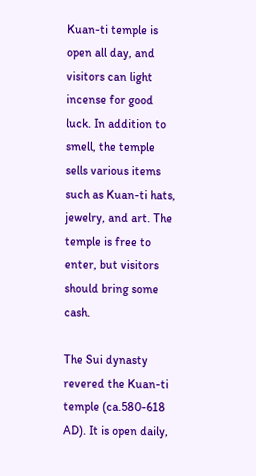Kuan-ti temple is open all day, and visitors can light incense for good luck. In addition to smell, the temple sells various items such as Kuan-ti hats, jewelry, and art. The temple is free to enter, but visitors should bring some cash.

The Sui dynasty revered the Kuan-ti temple (ca.580-618 AD). It is open daily,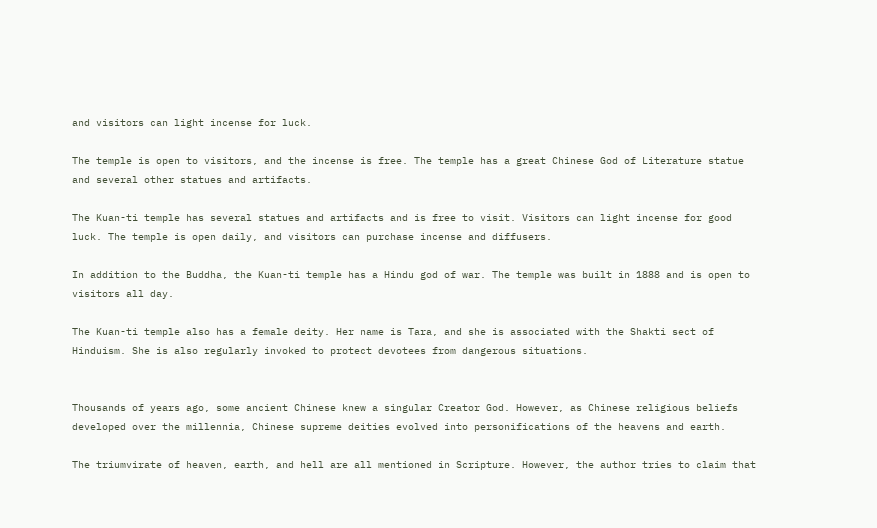and visitors can light incense for luck.

The temple is open to visitors, and the incense is free. The temple has a great Chinese God of Literature statue and several other statues and artifacts.

The Kuan-ti temple has several statues and artifacts and is free to visit. Visitors can light incense for good luck. The temple is open daily, and visitors can purchase incense and diffusers.

In addition to the Buddha, the Kuan-ti temple has a Hindu god of war. The temple was built in 1888 and is open to visitors all day.

The Kuan-ti temple also has a female deity. Her name is Tara, and she is associated with the Shakti sect of Hinduism. She is also regularly invoked to protect devotees from dangerous situations.


Thousands of years ago, some ancient Chinese knew a singular Creator God. However, as Chinese religious beliefs developed over the millennia, Chinese supreme deities evolved into personifications of the heavens and earth.

The triumvirate of heaven, earth, and hell are all mentioned in Scripture. However, the author tries to claim that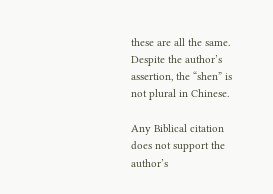these are all the same. Despite the author’s assertion, the “shen” is not plural in Chinese.

Any Biblical citation does not support the author’s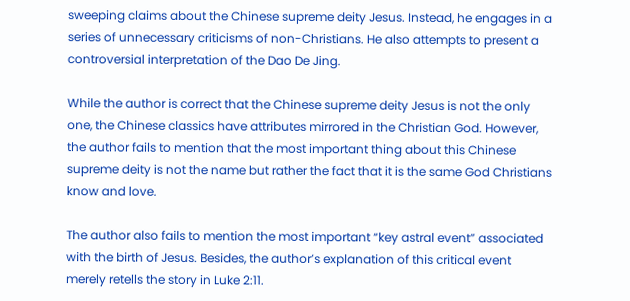sweeping claims about the Chinese supreme deity Jesus. Instead, he engages in a series of unnecessary criticisms of non-Christians. He also attempts to present a controversial interpretation of the Dao De Jing.

While the author is correct that the Chinese supreme deity Jesus is not the only one, the Chinese classics have attributes mirrored in the Christian God. However, the author fails to mention that the most important thing about this Chinese supreme deity is not the name but rather the fact that it is the same God Christians know and love.

The author also fails to mention the most important “key astral event” associated with the birth of Jesus. Besides, the author’s explanation of this critical event merely retells the story in Luke 2:11.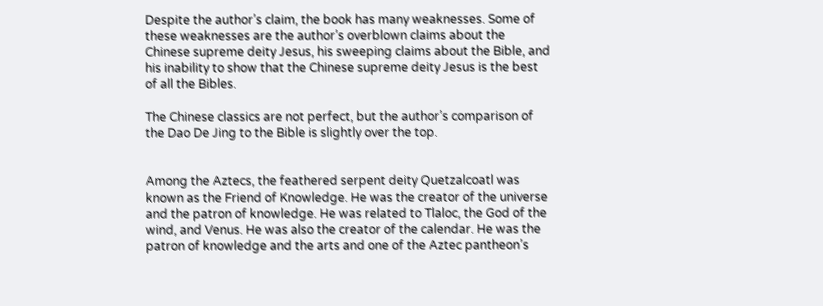Despite the author’s claim, the book has many weaknesses. Some of these weaknesses are the author’s overblown claims about the Chinese supreme deity Jesus, his sweeping claims about the Bible, and his inability to show that the Chinese supreme deity Jesus is the best of all the Bibles.

The Chinese classics are not perfect, but the author’s comparison of the Dao De Jing to the Bible is slightly over the top.


Among the Aztecs, the feathered serpent deity Quetzalcoatl was known as the Friend of Knowledge. He was the creator of the universe and the patron of knowledge. He was related to Tlaloc, the God of the wind, and Venus. He was also the creator of the calendar. He was the patron of knowledge and the arts and one of the Aztec pantheon’s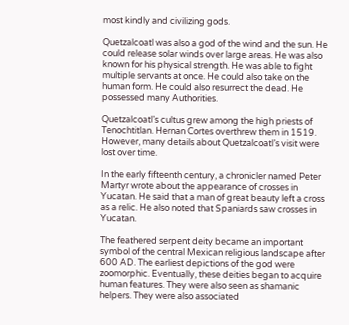most kindly and civilizing gods.

Quetzalcoatl was also a god of the wind and the sun. He could release solar winds over large areas. He was also known for his physical strength. He was able to fight multiple servants at once. He could also take on the human form. He could also resurrect the dead. He possessed many Authorities.

Quetzalcoatl’s cultus grew among the high priests of Tenochtitlan. Hernan Cortes overthrew them in 1519. However, many details about Quetzalcoatl’s visit were lost over time.

In the early fifteenth century, a chronicler named Peter Martyr wrote about the appearance of crosses in Yucatan. He said that a man of great beauty left a cross as a relic. He also noted that Spaniards saw crosses in Yucatan.

The feathered serpent deity became an important symbol of the central Mexican religious landscape after 600 AD. The earliest depictions of the god were zoomorphic. Eventually, these deities began to acquire human features. They were also seen as shamanic helpers. They were also associated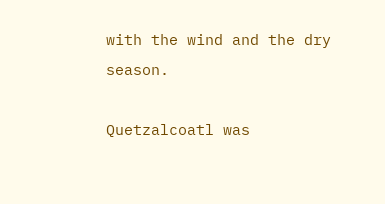with the wind and the dry season.

Quetzalcoatl was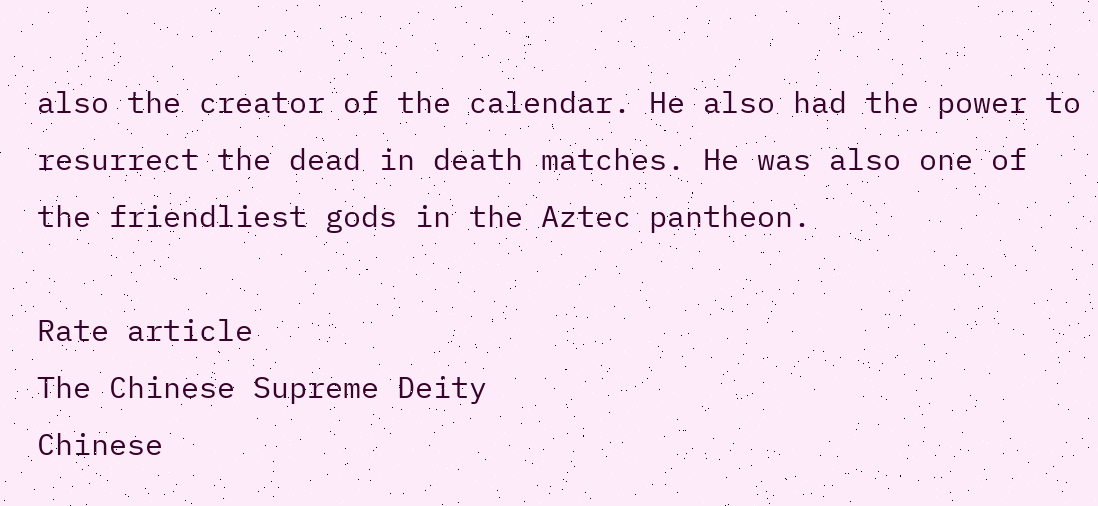also the creator of the calendar. He also had the power to resurrect the dead in death matches. He was also one of the friendliest gods in the Aztec pantheon.

Rate article
The Chinese Supreme Deity
Chinese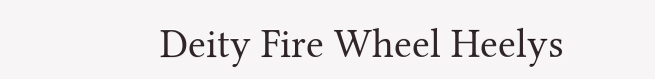Deity Fire Wheel Heelys